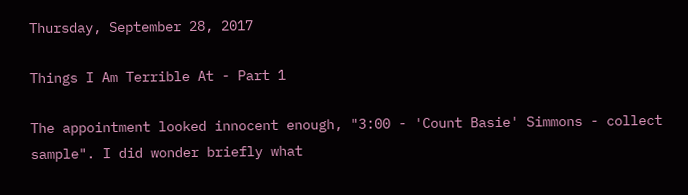Thursday, September 28, 2017

Things I Am Terrible At - Part 1

The appointment looked innocent enough, "3:00 - 'Count Basie' Simmons - collect sample". I did wonder briefly what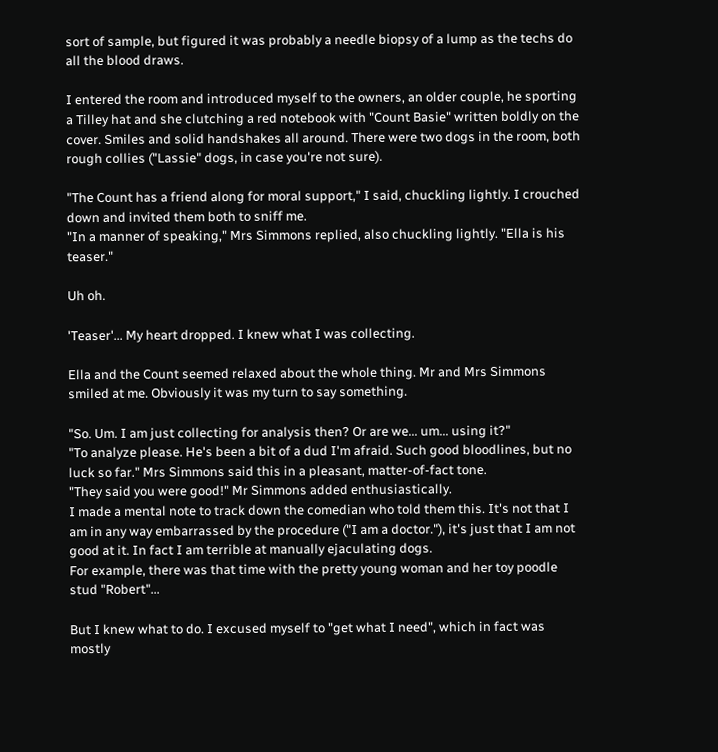sort of sample, but figured it was probably a needle biopsy of a lump as the techs do all the blood draws.

I entered the room and introduced myself to the owners, an older couple, he sporting a Tilley hat and she clutching a red notebook with "Count Basie" written boldly on the cover. Smiles and solid handshakes all around. There were two dogs in the room, both rough collies ("Lassie" dogs, in case you're not sure).

"The Count has a friend along for moral support," I said, chuckling lightly. I crouched down and invited them both to sniff me.
"In a manner of speaking," Mrs Simmons replied, also chuckling lightly. "Ella is his teaser."

Uh oh.

'Teaser'... My heart dropped. I knew what I was collecting.

Ella and the Count seemed relaxed about the whole thing. Mr and Mrs Simmons smiled at me. Obviously it was my turn to say something.

"So. Um. I am just collecting for analysis then? Or are we... um... using it?"
"To analyze please. He's been a bit of a dud I'm afraid. Such good bloodlines, but no luck so far." Mrs Simmons said this in a pleasant, matter-of-fact tone.
"They said you were good!" Mr Simmons added enthusiastically.
I made a mental note to track down the comedian who told them this. It's not that I am in any way embarrassed by the procedure ("I am a doctor."), it's just that I am not good at it. In fact I am terrible at manually ejaculating dogs.
For example, there was that time with the pretty young woman and her toy poodle stud "Robert"...

But I knew what to do. I excused myself to "get what I need", which in fact was mostly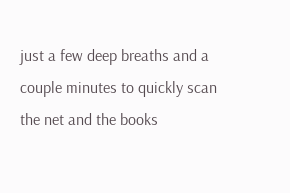just a few deep breaths and a couple minutes to quickly scan the net and the books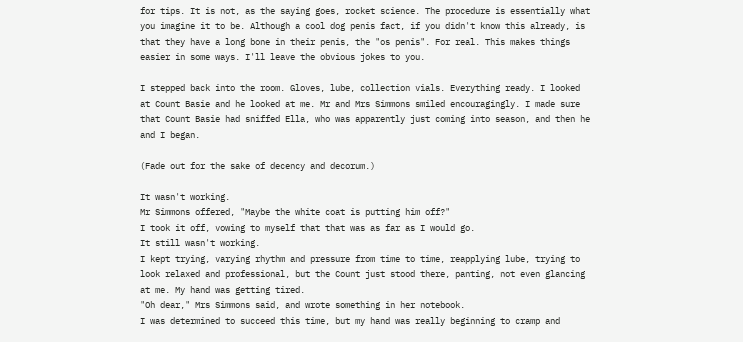for tips. It is not, as the saying goes, rocket science. The procedure is essentially what you imagine it to be. Although a cool dog penis fact, if you didn't know this already, is that they have a long bone in their penis, the "os penis". For real. This makes things easier in some ways. I'll leave the obvious jokes to you.

I stepped back into the room. Gloves, lube, collection vials. Everything ready. I looked at Count Basie and he looked at me. Mr and Mrs Simmons smiled encouragingly. I made sure that Count Basie had sniffed Ella, who was apparently just coming into season, and then he and I began.

(Fade out for the sake of decency and decorum.)

It wasn't working.
Mr Simmons offered, "Maybe the white coat is putting him off?"
I took it off, vowing to myself that that was as far as I would go.
It still wasn't working.
I kept trying, varying rhythm and pressure from time to time, reapplying lube, trying to look relaxed and professional, but the Count just stood there, panting, not even glancing at me. My hand was getting tired.
"Oh dear," Mrs Simmons said, and wrote something in her notebook.
I was determined to succeed this time, but my hand was really beginning to cramp and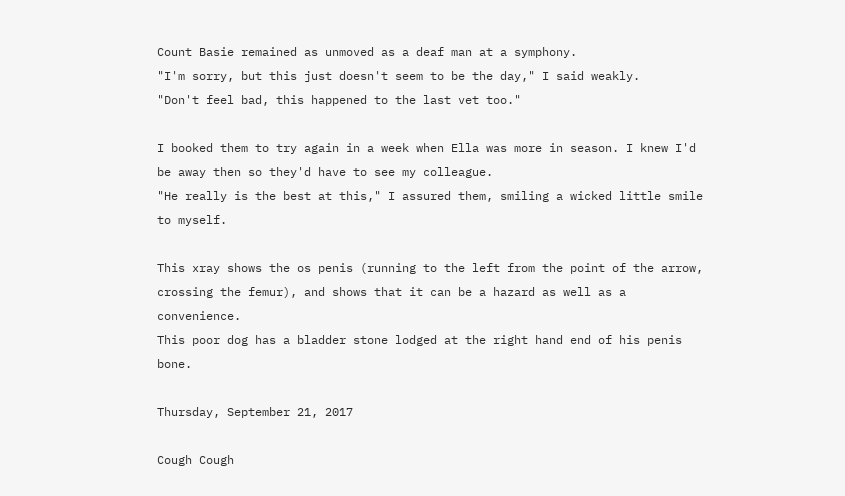Count Basie remained as unmoved as a deaf man at a symphony.
"I'm sorry, but this just doesn't seem to be the day," I said weakly.
"Don't feel bad, this happened to the last vet too."

I booked them to try again in a week when Ella was more in season. I knew I'd be away then so they'd have to see my colleague.
"He really is the best at this," I assured them, smiling a wicked little smile to myself.

This xray shows the os penis (running to the left from the point of the arrow,
crossing the femur), and shows that it can be a hazard as well as a convenience.
This poor dog has a bladder stone lodged at the right hand end of his penis bone.

Thursday, September 21, 2017

Cough Cough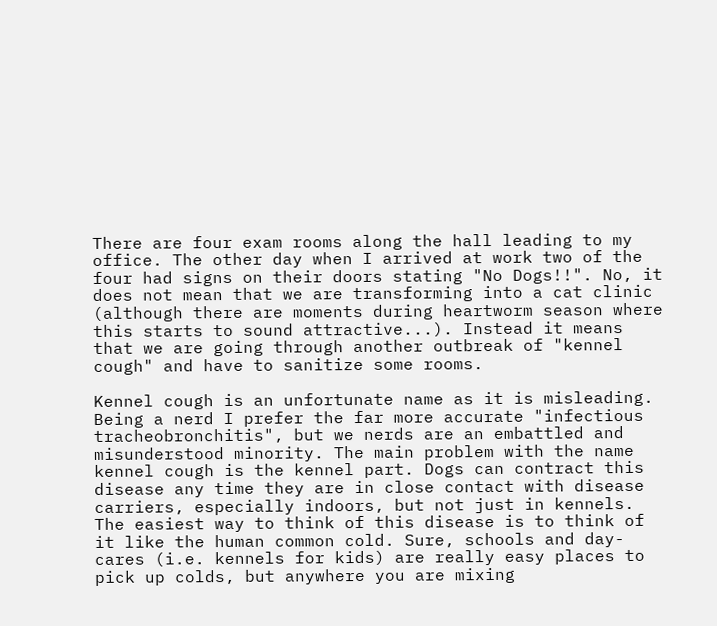There are four exam rooms along the hall leading to my office. The other day when I arrived at work two of the four had signs on their doors stating "No Dogs!!". No, it does not mean that we are transforming into a cat clinic (although there are moments during heartworm season where this starts to sound attractive...). Instead it means that we are going through another outbreak of "kennel cough" and have to sanitize some rooms.

Kennel cough is an unfortunate name as it is misleading. Being a nerd I prefer the far more accurate "infectious tracheobronchitis", but we nerds are an embattled and misunderstood minority. The main problem with the name kennel cough is the kennel part. Dogs can contract this disease any time they are in close contact with disease carriers, especially indoors, but not just in kennels. The easiest way to think of this disease is to think of it like the human common cold. Sure, schools and day-cares (i.e. kennels for kids) are really easy places to pick up colds, but anywhere you are mixing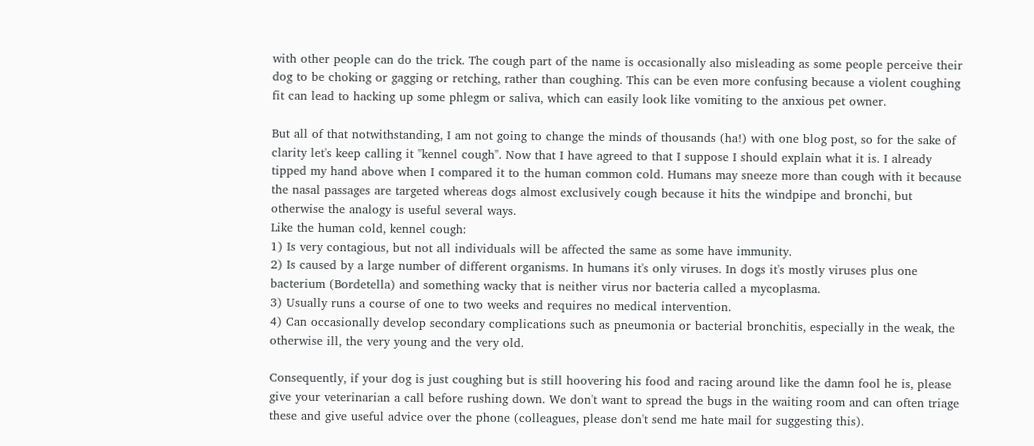with other people can do the trick. The cough part of the name is occasionally also misleading as some people perceive their dog to be choking or gagging or retching, rather than coughing. This can be even more confusing because a violent coughing fit can lead to hacking up some phlegm or saliva, which can easily look like vomiting to the anxious pet owner.

But all of that notwithstanding, I am not going to change the minds of thousands (ha!) with one blog post, so for the sake of clarity let's keep calling it "kennel cough". Now that I have agreed to that I suppose I should explain what it is. I already tipped my hand above when I compared it to the human common cold. Humans may sneeze more than cough with it because the nasal passages are targeted whereas dogs almost exclusively cough because it hits the windpipe and bronchi, but otherwise the analogy is useful several ways.
Like the human cold, kennel cough:
1) Is very contagious, but not all individuals will be affected the same as some have immunity.
2) Is caused by a large number of different organisms. In humans it's only viruses. In dogs it's mostly viruses plus one bacterium (Bordetella) and something wacky that is neither virus nor bacteria called a mycoplasma.
3) Usually runs a course of one to two weeks and requires no medical intervention.
4) Can occasionally develop secondary complications such as pneumonia or bacterial bronchitis, especially in the weak, the otherwise ill, the very young and the very old.

Consequently, if your dog is just coughing but is still hoovering his food and racing around like the damn fool he is, please give your veterinarian a call before rushing down. We don't want to spread the bugs in the waiting room and can often triage these and give useful advice over the phone (colleagues, please don't send me hate mail for suggesting this).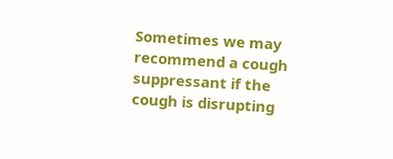Sometimes we may recommend a cough suppressant if the cough is disrupting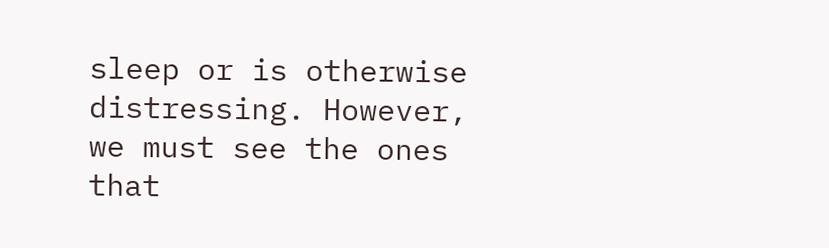sleep or is otherwise distressing. However, we must see the ones that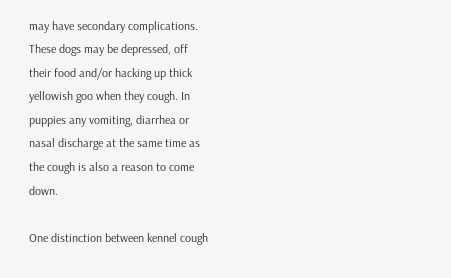may have secondary complications. These dogs may be depressed, off their food and/or hacking up thick yellowish goo when they cough. In puppies any vomiting, diarrhea or nasal discharge at the same time as the cough is also a reason to come down.

One distinction between kennel cough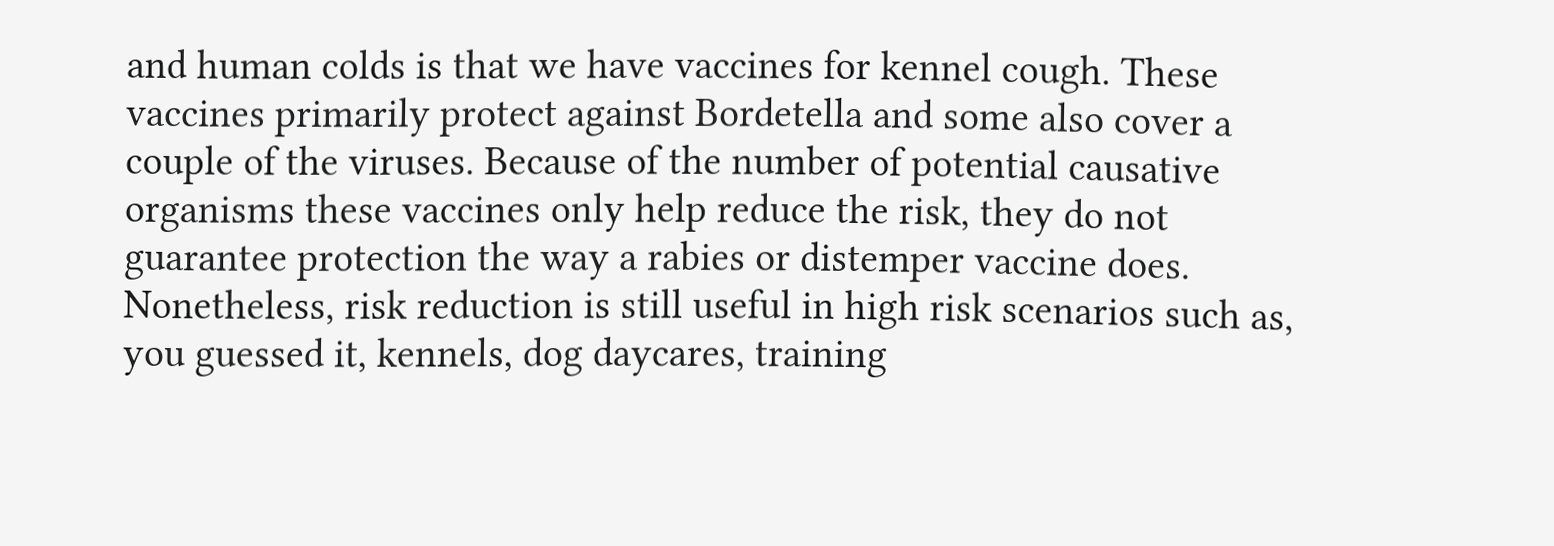and human colds is that we have vaccines for kennel cough. These vaccines primarily protect against Bordetella and some also cover a couple of the viruses. Because of the number of potential causative organisms these vaccines only help reduce the risk, they do not guarantee protection the way a rabies or distemper vaccine does. Nonetheless, risk reduction is still useful in high risk scenarios such as, you guessed it, kennels, dog daycares, training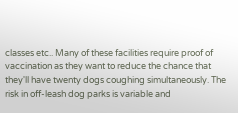classes etc.. Many of these facilities require proof of vaccination as they want to reduce the chance that they'll have twenty dogs coughing simultaneously. The risk in off-leash dog parks is variable and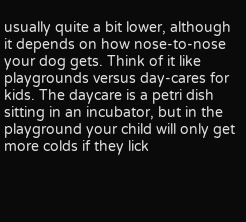usually quite a bit lower, although it depends on how nose-to-nose your dog gets. Think of it like playgrounds versus day-cares for kids. The daycare is a petri dish sitting in an incubator, but in the playground your child will only get more colds if they lick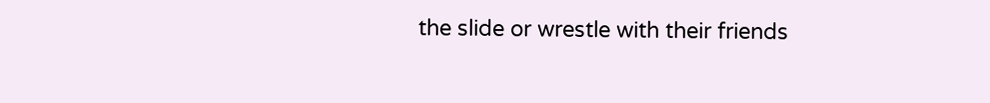the slide or wrestle with their friends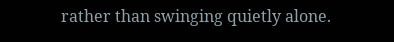rather than swinging quietly alone.